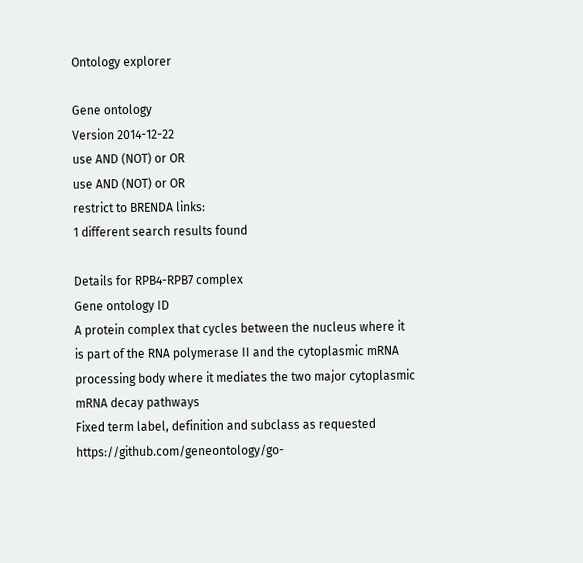Ontology explorer

Gene ontology
Version 2014-12-22
use AND (NOT) or OR
use AND (NOT) or OR
restrict to BRENDA links:
1 different search results found

Details for RPB4-RPB7 complex
Gene ontology ID
A protein complex that cycles between the nucleus where it is part of the RNA polymerase II and the cytoplasmic mRNA processing body where it mediates the two major cytoplasmic mRNA decay pathways
Fixed term label, definition and subclass as requested https://github.com/geneontology/go-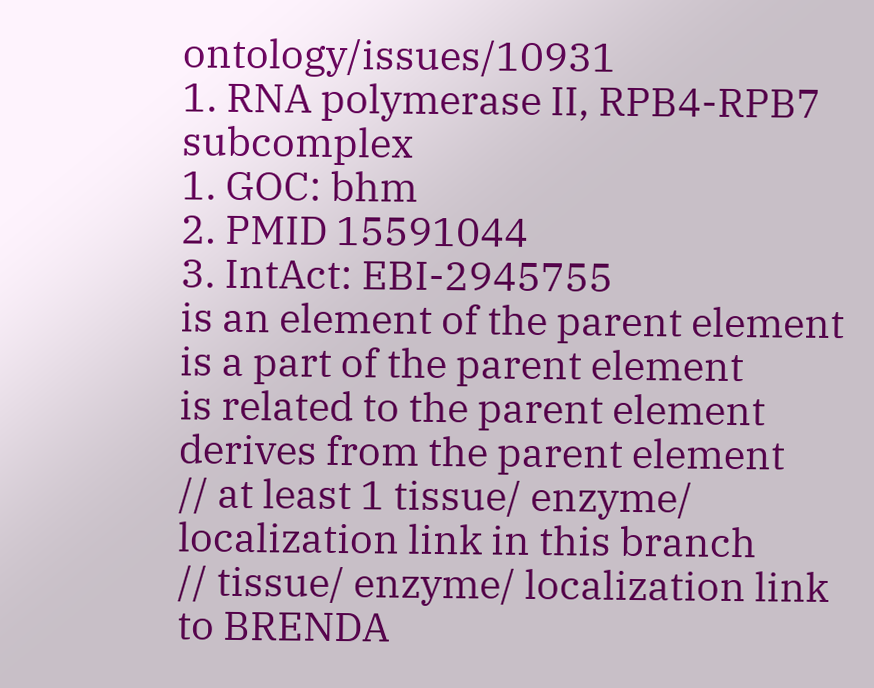ontology/issues/10931
1. RNA polymerase II, RPB4-RPB7 subcomplex
1. GOC: bhm
2. PMID 15591044
3. IntAct: EBI-2945755
is an element of the parent element
is a part of the parent element
is related to the parent element
derives from the parent element
// at least 1 tissue/ enzyme/ localization link in this branch
// tissue/ enzyme/ localization link to BRENDA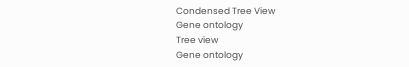Condensed Tree View
Gene ontology
Tree view
Gene ontology